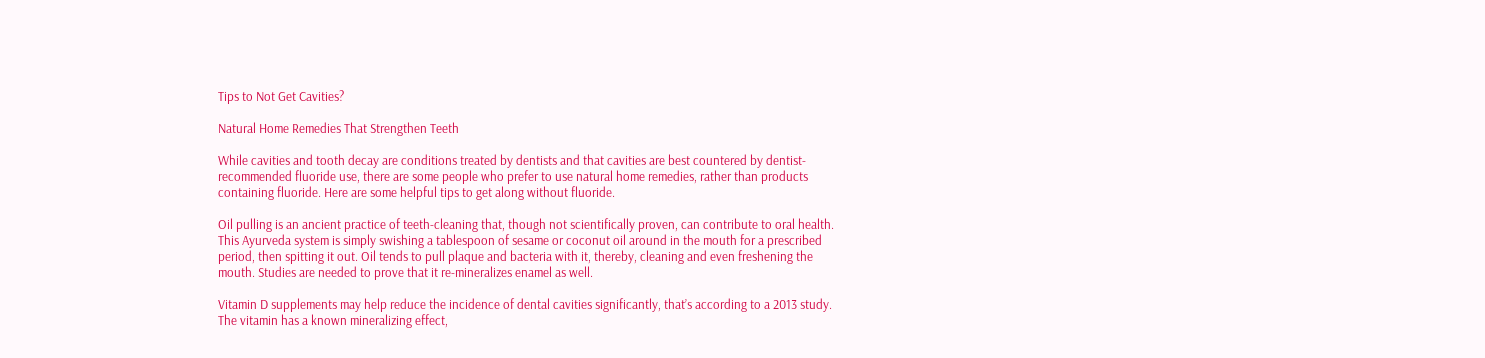Tips to Not Get Cavities?

Natural Home Remedies That Strengthen Teeth

While cavities and tooth decay are conditions treated by dentists and that cavities are best countered by dentist-recommended fluoride use, there are some people who prefer to use natural home remedies, rather than products containing fluoride. Here are some helpful tips to get along without fluoride.

Oil pulling is an ancient practice of teeth-cleaning that, though not scientifically proven, can contribute to oral health. This Ayurveda system is simply swishing a tablespoon of sesame or coconut oil around in the mouth for a prescribed period, then spitting it out. Oil tends to pull plaque and bacteria with it, thereby, cleaning and even freshening the mouth. Studies are needed to prove that it re-mineralizes enamel as well.

Vitamin D supplements may help reduce the incidence of dental cavities significantly, that’s according to a 2013 study. The vitamin has a known mineralizing effect,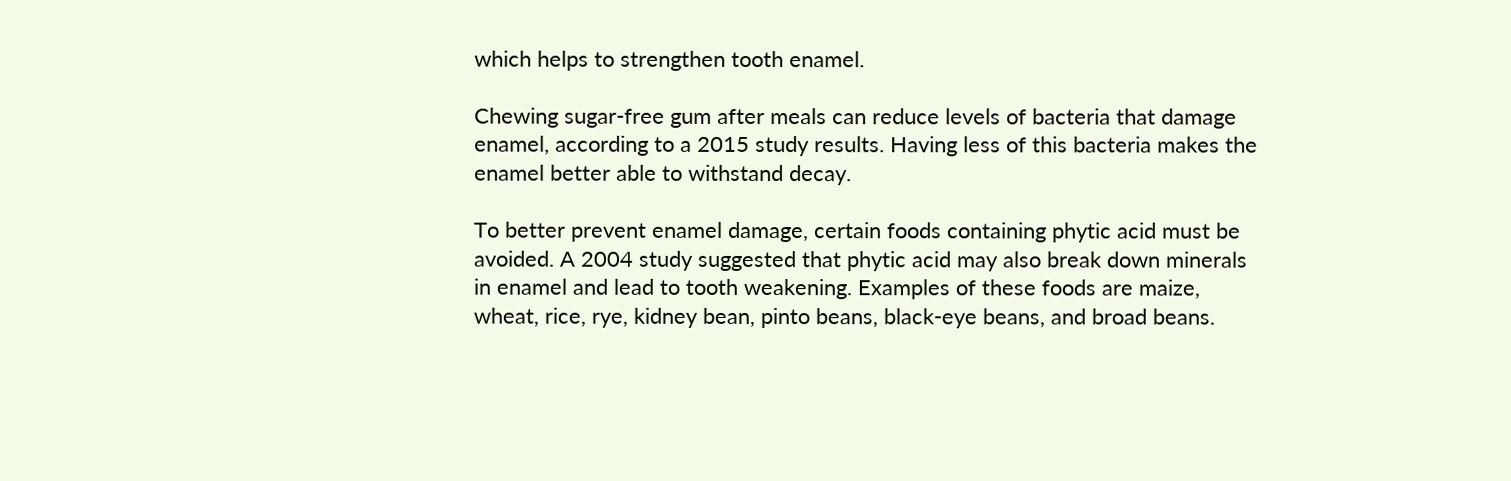which helps to strengthen tooth enamel.

Chewing sugar-free gum after meals can reduce levels of bacteria that damage enamel, according to a 2015 study results. Having less of this bacteria makes the enamel better able to withstand decay.

To better prevent enamel damage, certain foods containing phytic acid must be avoided. A 2004 study suggested that phytic acid may also break down minerals in enamel and lead to tooth weakening. Examples of these foods are maize, wheat, rice, rye, kidney bean, pinto beans, black-eye beans, and broad beans.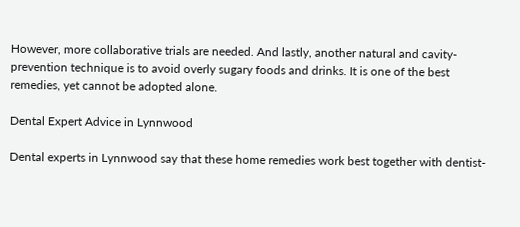However, more collaborative trials are needed. And lastly, another natural and cavity-prevention technique is to avoid overly sugary foods and drinks. It is one of the best remedies, yet cannot be adopted alone.

Dental Expert Advice in Lynnwood

Dental experts in Lynnwood say that these home remedies work best together with dentist-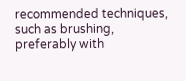recommended techniques, such as brushing, preferably with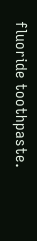fluoride toothpaste.